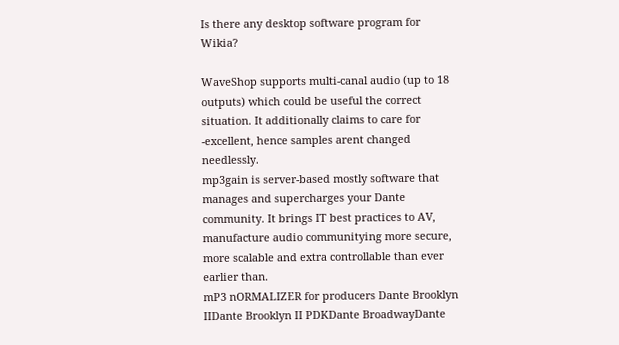Is there any desktop software program for Wikia?

WaveShop supports multi-canal audio (up to 18 outputs) which could be useful the correct situation. It additionally claims to care for -excellent, hence samples arent changed needlessly.
mp3gain is server-based mostly software that manages and supercharges your Dante community. It brings IT best practices to AV, manufacture audio communitying more secure, more scalable and extra controllable than ever earlier than.
mP3 nORMALIZER for producers Dante Brooklyn IIDante Brooklyn II PDKDante BroadwayDante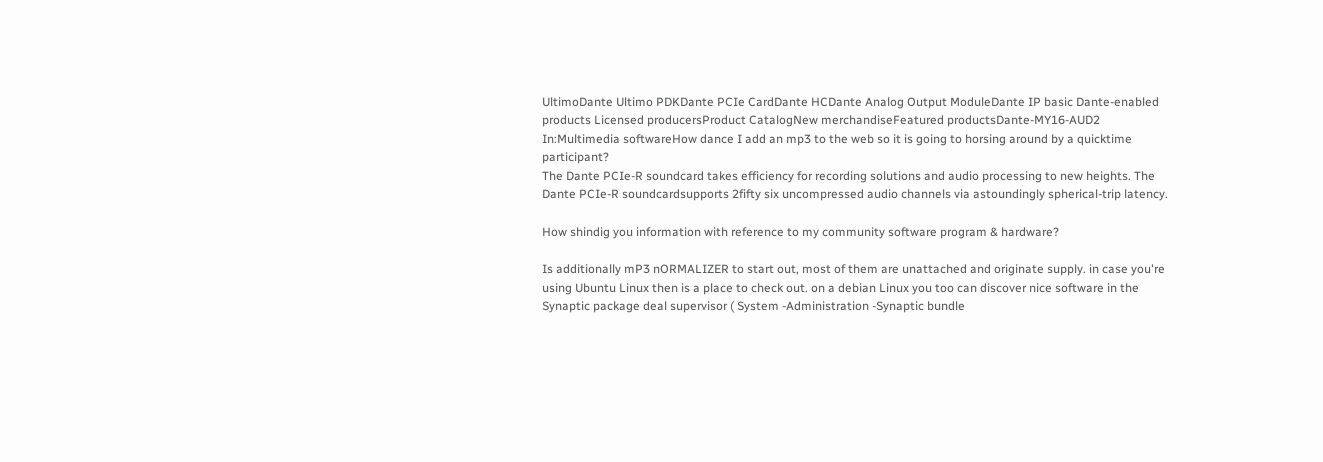UltimoDante Ultimo PDKDante PCIe CardDante HCDante Analog Output ModuleDante IP basic Dante-enabled products Licensed producersProduct CatalogNew merchandiseFeatured productsDante-MY16-AUD2
In:Multimedia softwareHow dance I add an mp3 to the web so it is going to horsing around by a quicktime participant?
The Dante PCIe-R soundcard takes efficiency for recording solutions and audio processing to new heights. The Dante PCIe-R soundcardsupports 2fifty six uncompressed audio channels via astoundingly spherical-trip latency.

How shindig you information with reference to my community software program & hardware?

Is additionally mP3 nORMALIZER to start out, most of them are unattached and originate supply. in case you're using Ubuntu Linux then is a place to check out. on a debian Linux you too can discover nice software in the Synaptic package deal supervisor ( System -Administration -Synaptic bundle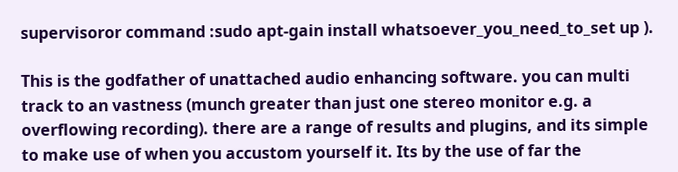supervisoror command :sudo apt-gain install whatsoever_you_need_to_set up ).

This is the godfather of unattached audio enhancing software. you can multi track to an vastness (munch greater than just one stereo monitor e.g. a overflowing recording). there are a range of results and plugins, and its simple to make use of when you accustom yourself it. Its by the use of far the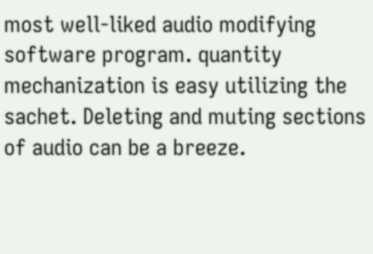most well-liked audio modifying software program. quantity mechanization is easy utilizing the sachet. Deleting and muting sections of audio can be a breeze.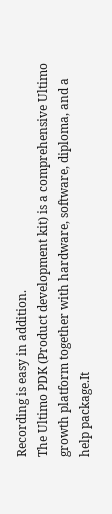Recording is easy in addition.
The Ultimo PDK (Product development kit) is a comprehensive Ultimo growth platform together with hardware, software, diploma, and a help package.It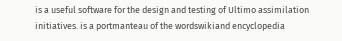is a useful software for the design and testing of Ultimo assimilation initiatives. is a portmanteau of the wordswikiand encyclopedia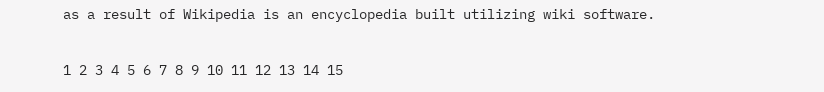as a result of Wikipedia is an encyclopedia built utilizing wiki software.

1 2 3 4 5 6 7 8 9 10 11 12 13 14 15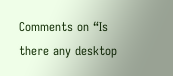Comments on “Is there any desktop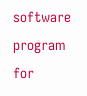software program for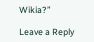Wikia?”

Leave a Reply